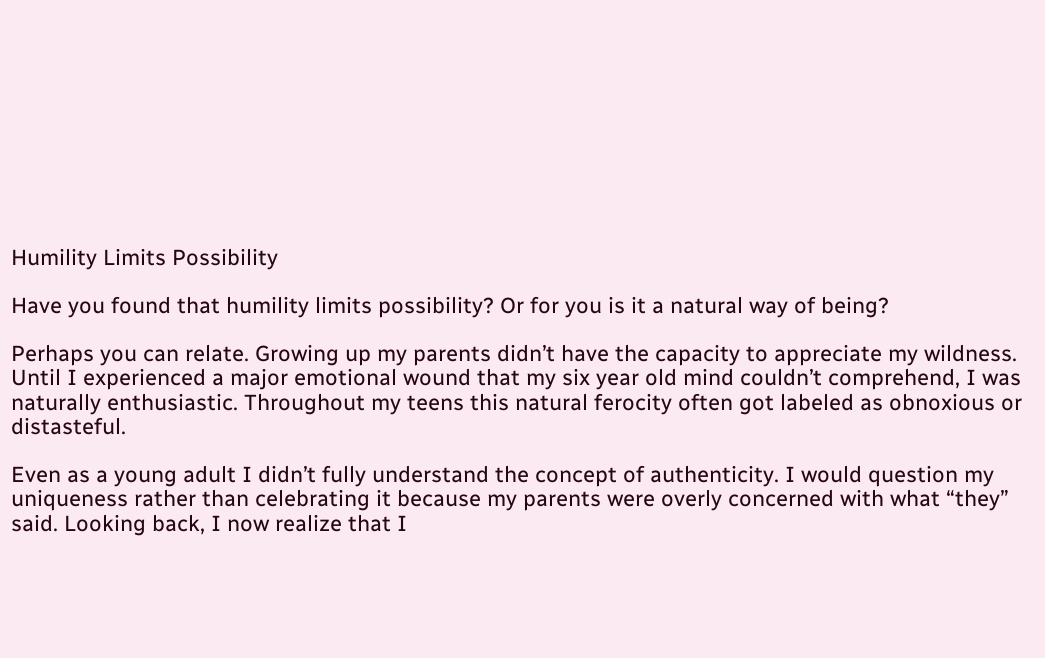Humility Limits Possibility

Have you found that humility limits possibility? Or for you is it a natural way of being?

Perhaps you can relate. Growing up my parents didn’t have the capacity to appreciate my wildness. Until I experienced a major emotional wound that my six year old mind couldn’t comprehend, I was naturally enthusiastic. Throughout my teens this natural ferocity often got labeled as obnoxious or distasteful.

Even as a young adult I didn’t fully understand the concept of authenticity. I would question my uniqueness rather than celebrating it because my parents were overly concerned with what “they” said. Looking back, I now realize that I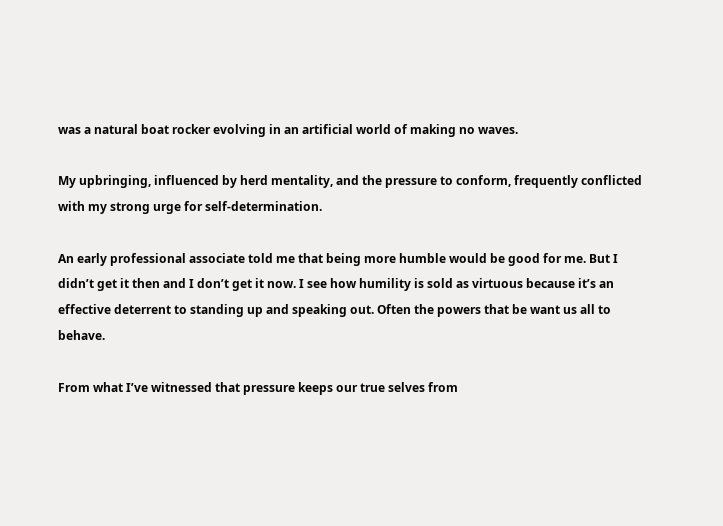was a natural boat rocker evolving in an artificial world of making no waves.

My upbringing, influenced by herd mentality, and the pressure to conform, frequently conflicted with my strong urge for self-determination.

An early professional associate told me that being more humble would be good for me. But I didn’t get it then and I don’t get it now. I see how humility is sold as virtuous because it’s an effective deterrent to standing up and speaking out. Often the powers that be want us all to behave.

From what I’ve witnessed that pressure keeps our true selves from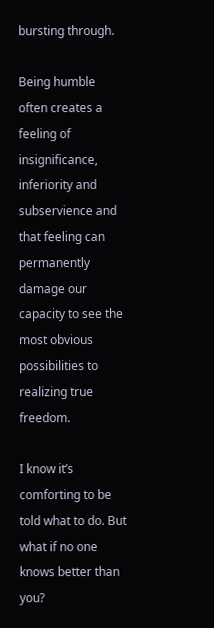bursting through.

Being humble often creates a feeling of insignificance, inferiority and subservience and that feeling can permanently damage our capacity to see the most obvious possibilities to realizing true freedom.

I know it’s comforting to be told what to do. But what if no one knows better than you?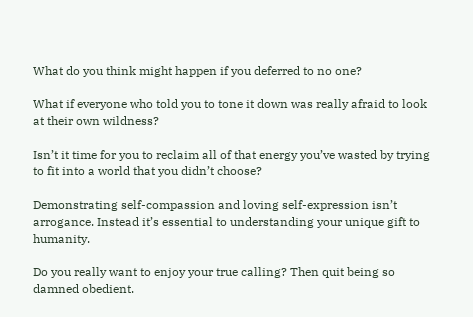What do you think might happen if you deferred to no one?

What if everyone who told you to tone it down was really afraid to look at their own wildness?

Isn’t it time for you to reclaim all of that energy you’ve wasted by trying to fit into a world that you didn’t choose?

Demonstrating self-compassion and loving self-expression isn’t arrogance. Instead it’s essential to understanding your unique gift to humanity.

Do you really want to enjoy your true calling? Then quit being so damned obedient.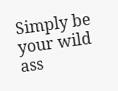Simply be your wild ass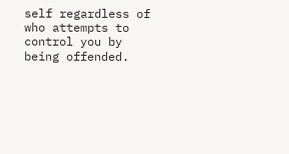self regardless of who attempts to control you by being offended.